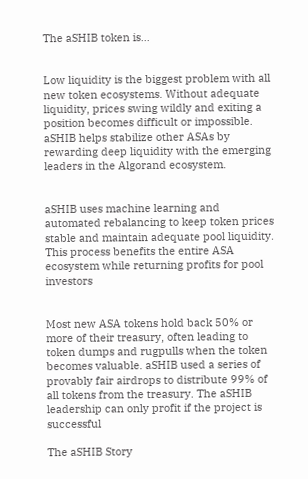The aSHIB token is...


Low liquidity is the biggest problem with all new token ecosystems. Without adequate liquidity, prices swing wildly and exiting a position becomes difficult or impossible. aSHIB helps stabilize other ASAs by rewarding deep liquidity with the emerging leaders in the Algorand ecosystem.


aSHIB uses machine learning and automated rebalancing to keep token prices stable and maintain adequate pool liquidity. This process benefits the entire ASA ecosystem while returning profits for pool investors


Most new ASA tokens hold back 50% or more of their treasury, often leading to token dumps and rugpulls when the token becomes valuable. aSHIB used a series of provably fair airdrops to distribute 99% of all tokens from the treasury. The aSHIB leadership can only profit if the project is successful

The aSHIB Story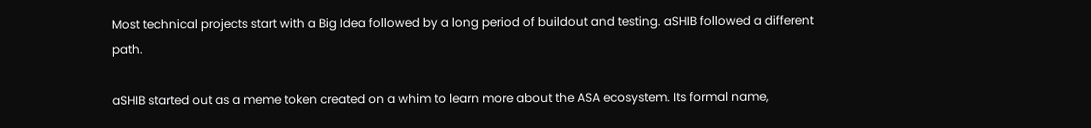Most technical projects start with a Big Idea followed by a long period of buildout and testing. aSHIB followed a different path.

aSHIB started out as a meme token created on a whim to learn more about the ASA ecosystem. Its formal name,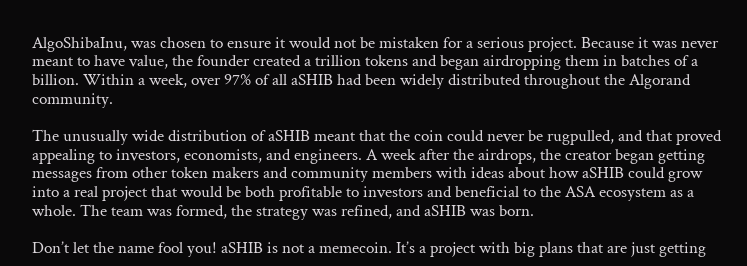AlgoShibaInu, was chosen to ensure it would not be mistaken for a serious project. Because it was never meant to have value, the founder created a trillion tokens and began airdropping them in batches of a billion. Within a week, over 97% of all aSHIB had been widely distributed throughout the Algorand community.

The unusually wide distribution of aSHIB meant that the coin could never be rugpulled, and that proved appealing to investors, economists, and engineers. A week after the airdrops, the creator began getting messages from other token makers and community members with ideas about how aSHIB could grow into a real project that would be both profitable to investors and beneficial to the ASA ecosystem as a whole. The team was formed, the strategy was refined, and aSHIB was born.

Don’t let the name fool you! aSHIB is not a memecoin. It’s a project with big plans that are just getting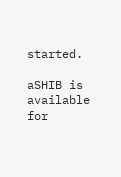started.

aSHIB is available for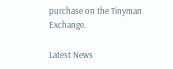purchase on the Tinyman Exchange.

Latest News